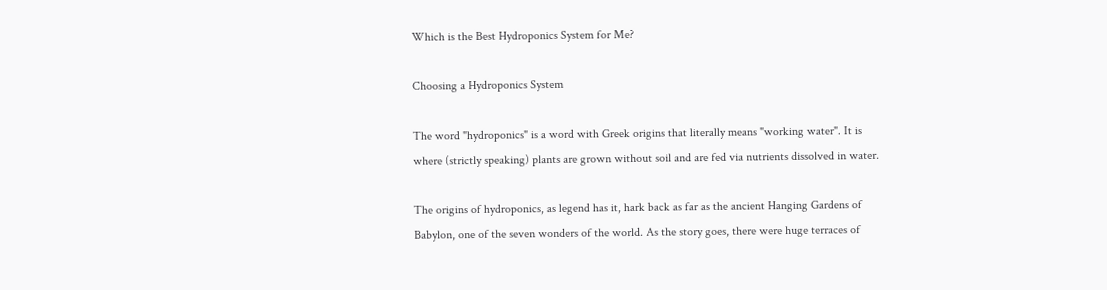Which is the Best Hydroponics System for Me?

Choosing a Hydroponics System

The word "hydroponics" is a word with Greek origins that literally means "working water". It is where (strictly speaking) plants are grown without soil and are fed via nutrients dissolved in water.

The origins of hydroponics, as legend has it, hark back as far as the ancient Hanging Gardens of Babylon, one of the seven wonders of the world. As the story goes, there were huge terraces of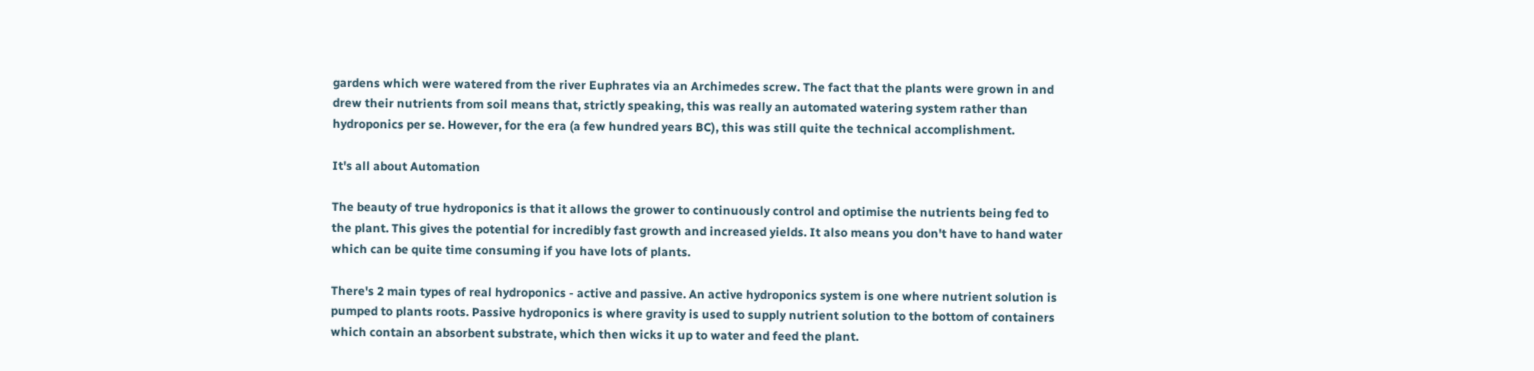gardens which were watered from the river Euphrates via an Archimedes screw. The fact that the plants were grown in and drew their nutrients from soil means that, strictly speaking, this was really an automated watering system rather than hydroponics per se. However, for the era (a few hundred years BC), this was still quite the technical accomplishment.

It's all about Automation

The beauty of true hydroponics is that it allows the grower to continuously control and optimise the nutrients being fed to the plant. This gives the potential for incredibly fast growth and increased yields. It also means you don't have to hand water which can be quite time consuming if you have lots of plants.

There's 2 main types of real hydroponics - active and passive. An active hydroponics system is one where nutrient solution is pumped to plants roots. Passive hydroponics is where gravity is used to supply nutrient solution to the bottom of containers which contain an absorbent substrate, which then wicks it up to water and feed the plant.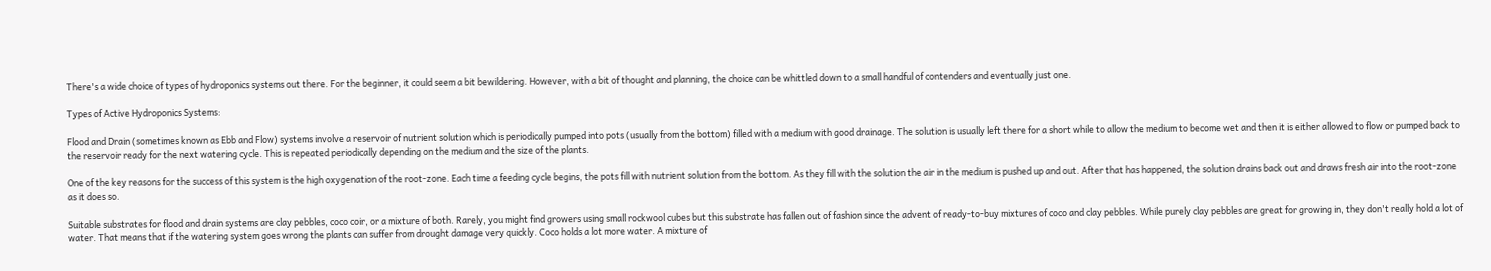There's a wide choice of types of hydroponics systems out there. For the beginner, it could seem a bit bewildering. However, with a bit of thought and planning, the choice can be whittled down to a small handful of contenders and eventually just one.

Types of Active Hydroponics Systems:

Flood and Drain (sometimes known as Ebb and Flow) systems involve a reservoir of nutrient solution which is periodically pumped into pots (usually from the bottom) filled with a medium with good drainage. The solution is usually left there for a short while to allow the medium to become wet and then it is either allowed to flow or pumped back to the reservoir ready for the next watering cycle. This is repeated periodically depending on the medium and the size of the plants.

One of the key reasons for the success of this system is the high oxygenation of the root-zone. Each time a feeding cycle begins, the pots fill with nutrient solution from the bottom. As they fill with the solution the air in the medium is pushed up and out. After that has happened, the solution drains back out and draws fresh air into the root-zone as it does so.

Suitable substrates for flood and drain systems are clay pebbles, coco coir, or a mixture of both. Rarely, you might find growers using small rockwool cubes but this substrate has fallen out of fashion since the advent of ready-to-buy mixtures of coco and clay pebbles. While purely clay pebbles are great for growing in, they don't really hold a lot of water. That means that if the watering system goes wrong the plants can suffer from drought damage very quickly. Coco holds a lot more water. A mixture of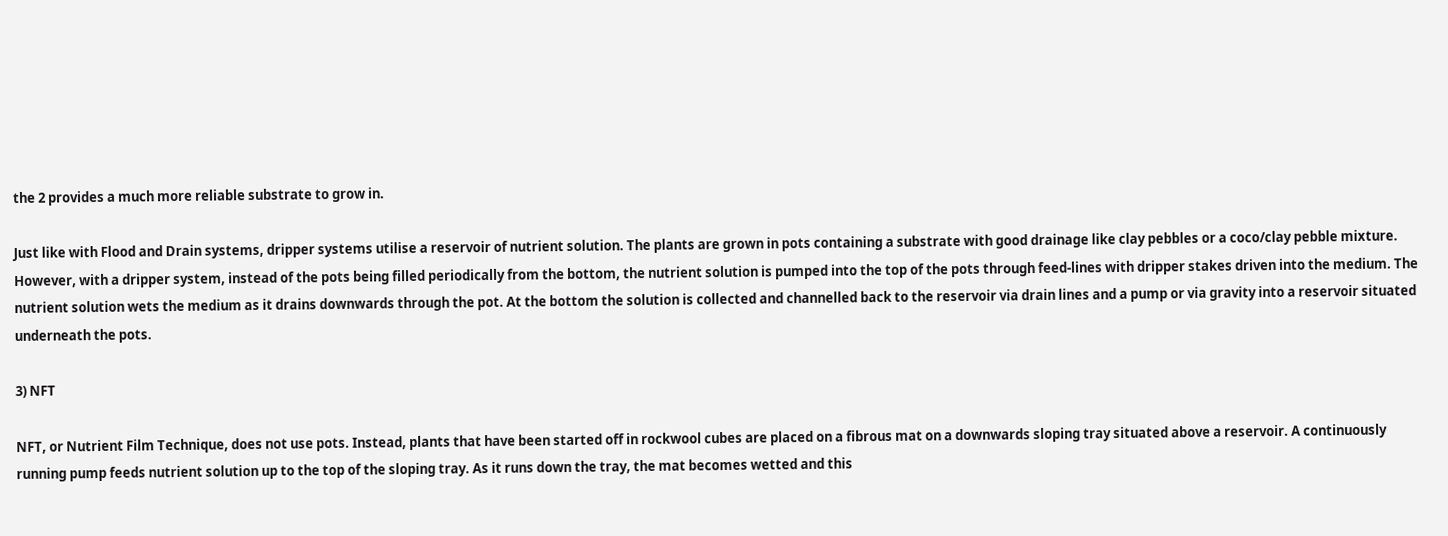the 2 provides a much more reliable substrate to grow in.

Just like with Flood and Drain systems, dripper systems utilise a reservoir of nutrient solution. The plants are grown in pots containing a substrate with good drainage like clay pebbles or a coco/clay pebble mixture. However, with a dripper system, instead of the pots being filled periodically from the bottom, the nutrient solution is pumped into the top of the pots through feed-lines with dripper stakes driven into the medium. The nutrient solution wets the medium as it drains downwards through the pot. At the bottom the solution is collected and channelled back to the reservoir via drain lines and a pump or via gravity into a reservoir situated underneath the pots.

3) NFT

NFT, or Nutrient Film Technique, does not use pots. Instead, plants that have been started off in rockwool cubes are placed on a fibrous mat on a downwards sloping tray situated above a reservoir. A continuously running pump feeds nutrient solution up to the top of the sloping tray. As it runs down the tray, the mat becomes wetted and this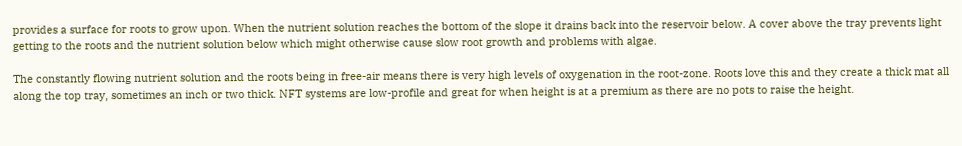provides a surface for roots to grow upon. When the nutrient solution reaches the bottom of the slope it drains back into the reservoir below. A cover above the tray prevents light getting to the roots and the nutrient solution below which might otherwise cause slow root growth and problems with algae.

The constantly flowing nutrient solution and the roots being in free-air means there is very high levels of oxygenation in the root-zone. Roots love this and they create a thick mat all along the top tray, sometimes an inch or two thick. NFT systems are low-profile and great for when height is at a premium as there are no pots to raise the height.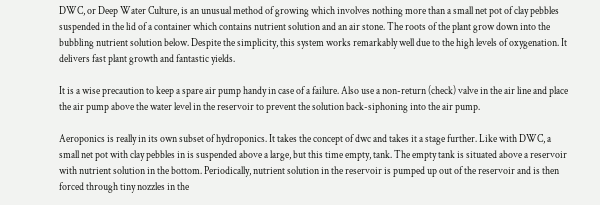DWC, or Deep Water Culture, is an unusual method of growing which involves nothing more than a small net pot of clay pebbles suspended in the lid of a container which contains nutrient solution and an air stone. The roots of the plant grow down into the bubbling nutrient solution below. Despite the simplicity, this system works remarkably well due to the high levels of oxygenation. It delivers fast plant growth and fantastic yields.

It is a wise precaution to keep a spare air pump handy in case of a failure. Also use a non-return (check) valve in the air line and place the air pump above the water level in the reservoir to prevent the solution back-siphoning into the air pump.

Aeroponics is really in its own subset of hydroponics. It takes the concept of dwc and takes it a stage further. Like with DWC, a small net pot with clay pebbles in is suspended above a large, but this time empty, tank. The empty tank is situated above a reservoir with nutrient solution in the bottom. Periodically, nutrient solution in the reservoir is pumped up out of the reservoir and is then forced through tiny nozzles in the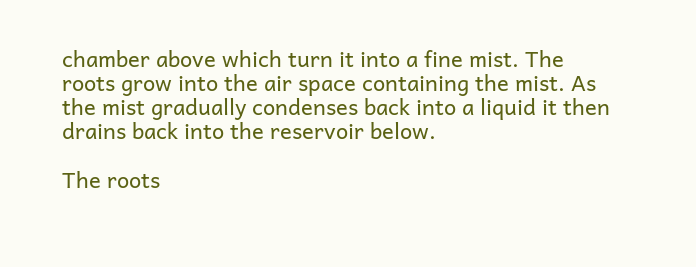chamber above which turn it into a fine mist. The roots grow into the air space containing the mist. As the mist gradually condenses back into a liquid it then drains back into the reservoir below.

The roots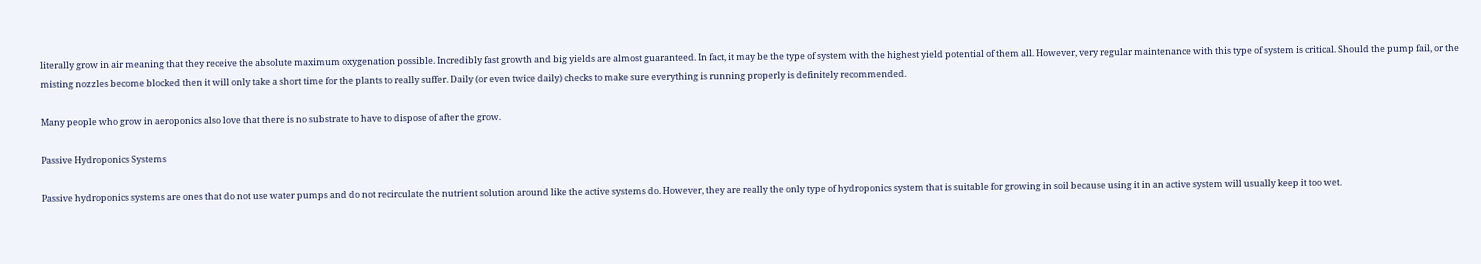literally grow in air meaning that they receive the absolute maximum oxygenation possible. Incredibly fast growth and big yields are almost guaranteed. In fact, it may be the type of system with the highest yield potential of them all. However, very regular maintenance with this type of system is critical. Should the pump fail, or the misting nozzles become blocked then it will only take a short time for the plants to really suffer. Daily (or even twice daily) checks to make sure everything is running properly is definitely recommended.

Many people who grow in aeroponics also love that there is no substrate to have to dispose of after the grow.

Passive Hydroponics Systems

Passive hydroponics systems are ones that do not use water pumps and do not recirculate the nutrient solution around like the active systems do. However, they are really the only type of hydroponics system that is suitable for growing in soil because using it in an active system will usually keep it too wet.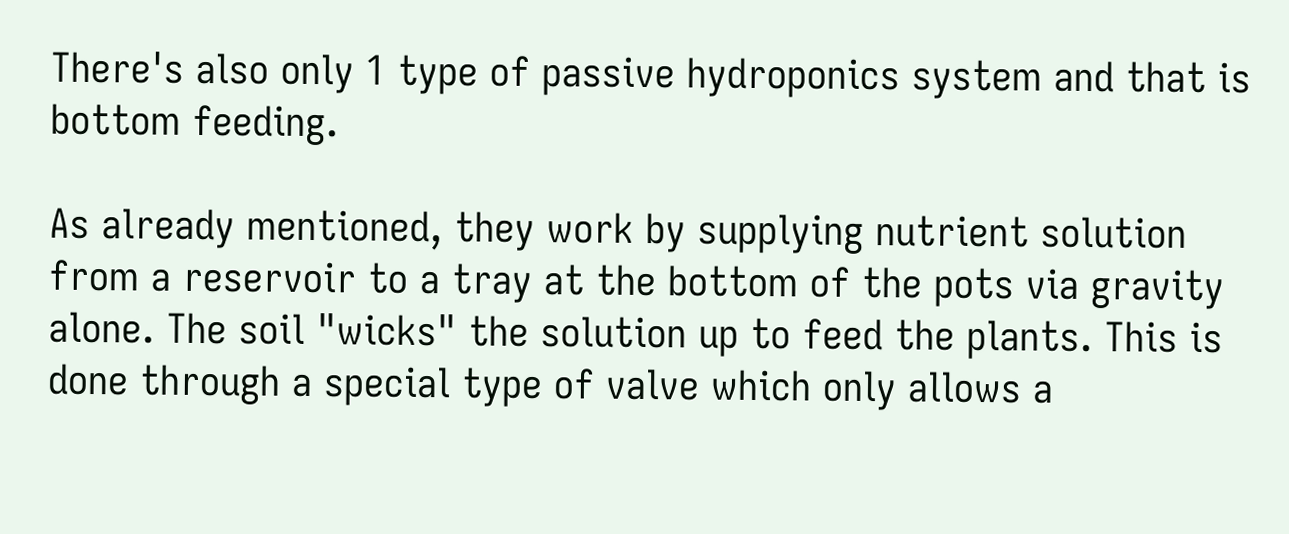There's also only 1 type of passive hydroponics system and that is bottom feeding.

As already mentioned, they work by supplying nutrient solution from a reservoir to a tray at the bottom of the pots via gravity alone. The soil "wicks" the solution up to feed the plants. This is done through a special type of valve which only allows a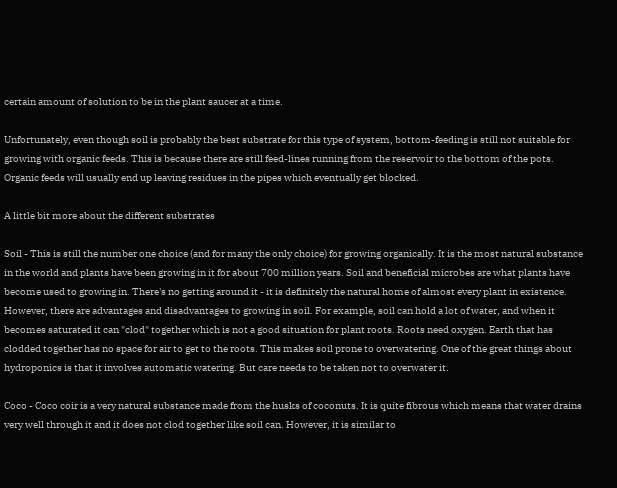certain amount of solution to be in the plant saucer at a time.

Unfortunately, even though soil is probably the best substrate for this type of system, bottom-feeding is still not suitable for growing with organic feeds. This is because there are still feed-lines running from the reservoir to the bottom of the pots. Organic feeds will usually end up leaving residues in the pipes which eventually get blocked.

A little bit more about the different substrates

Soil - This is still the number one choice (and for many the only choice) for growing organically. It is the most natural substance in the world and plants have been growing in it for about 700 million years. Soil and beneficial microbes are what plants have become used to growing in. There's no getting around it - it is definitely the natural home of almost every plant in existence. However, there are advantages and disadvantages to growing in soil. For example, soil can hold a lot of water, and when it becomes saturated it can "clod" together which is not a good situation for plant roots. Roots need oxygen. Earth that has clodded together has no space for air to get to the roots. This makes soil prone to overwatering. One of the great things about hydroponics is that it involves automatic watering. But care needs to be taken not to overwater it.

Coco - Coco coir is a very natural substance made from the husks of coconuts. It is quite fibrous which means that water drains very well through it and it does not clod together like soil can. However, it is similar to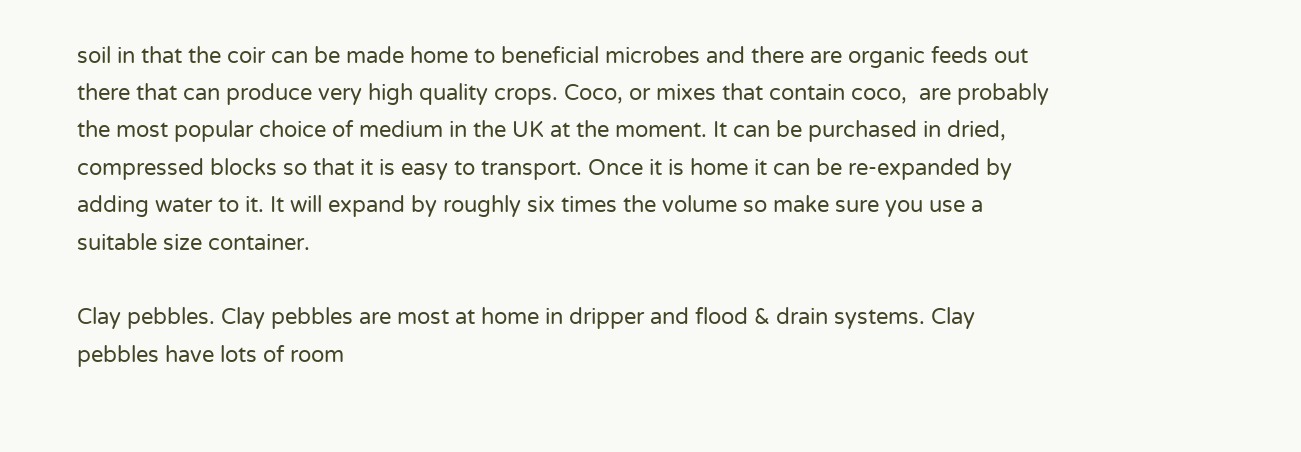soil in that the coir can be made home to beneficial microbes and there are organic feeds out there that can produce very high quality crops. Coco, or mixes that contain coco,  are probably the most popular choice of medium in the UK at the moment. It can be purchased in dried, compressed blocks so that it is easy to transport. Once it is home it can be re-expanded by adding water to it. It will expand by roughly six times the volume so make sure you use a suitable size container.

Clay pebbles. Clay pebbles are most at home in dripper and flood & drain systems. Clay pebbles have lots of room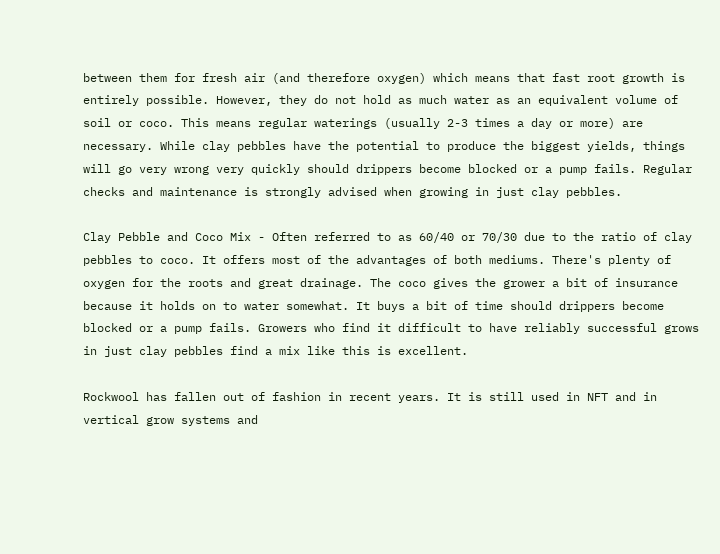between them for fresh air (and therefore oxygen) which means that fast root growth is entirely possible. However, they do not hold as much water as an equivalent volume of soil or coco. This means regular waterings (usually 2-3 times a day or more) are necessary. While clay pebbles have the potential to produce the biggest yields, things will go very wrong very quickly should drippers become blocked or a pump fails. Regular checks and maintenance is strongly advised when growing in just clay pebbles.

Clay Pebble and Coco Mix - Often referred to as 60/40 or 70/30 due to the ratio of clay pebbles to coco. It offers most of the advantages of both mediums. There's plenty of oxygen for the roots and great drainage. The coco gives the grower a bit of insurance because it holds on to water somewhat. It buys a bit of time should drippers become blocked or a pump fails. Growers who find it difficult to have reliably successful grows in just clay pebbles find a mix like this is excellent.

Rockwool has fallen out of fashion in recent years. It is still used in NFT and in vertical grow systems and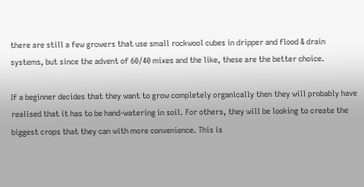there are still a few growers that use small rockwool cubes in dripper and flood & drain systems, but since the advent of 60/40 mixes and the like, these are the better choice.

If a beginner decides that they want to grow completely organically then they will probably have realised that it has to be hand-watering in soil. For others, they will be looking to create the biggest crops that they can with more convenience. This is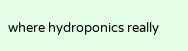where hydroponics really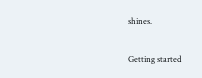shines.

Getting started